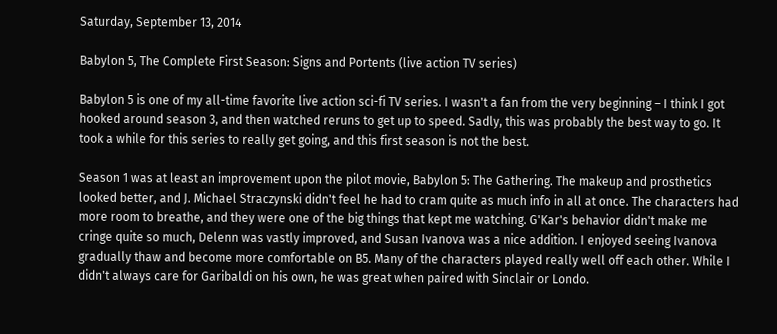Saturday, September 13, 2014

Babylon 5, The Complete First Season: Signs and Portents (live action TV series)

Babylon 5 is one of my all-time favorite live action sci-fi TV series. I wasn't a fan from the very beginning – I think I got hooked around season 3, and then watched reruns to get up to speed. Sadly, this was probably the best way to go. It took a while for this series to really get going, and this first season is not the best.

Season 1 was at least an improvement upon the pilot movie, Babylon 5: The Gathering. The makeup and prosthetics looked better, and J. Michael Straczynski didn't feel he had to cram quite as much info in all at once. The characters had more room to breathe, and they were one of the big things that kept me watching. G'Kar's behavior didn't make me cringe quite so much, Delenn was vastly improved, and Susan Ivanova was a nice addition. I enjoyed seeing Ivanova gradually thaw and become more comfortable on B5. Many of the characters played really well off each other. While I didn't always care for Garibaldi on his own, he was great when paired with Sinclair or Londo.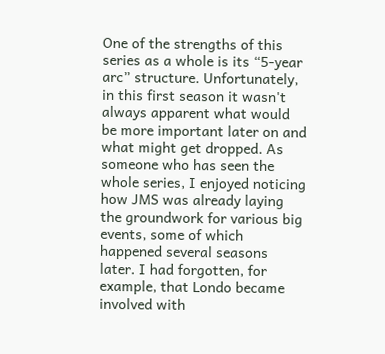One of the strengths of this series as a whole is its “5-year arc” structure. Unfortunately, in this first season it wasn't always apparent what would be more important later on and what might get dropped. As someone who has seen the whole series, I enjoyed noticing how JMS was already laying the groundwork for various big events, some of which happened several seasons later. I had forgotten, for example, that Londo became involved with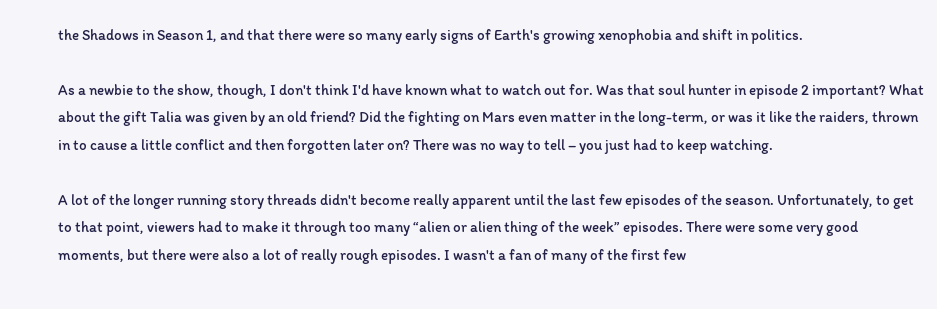the Shadows in Season 1, and that there were so many early signs of Earth's growing xenophobia and shift in politics.

As a newbie to the show, though, I don't think I'd have known what to watch out for. Was that soul hunter in episode 2 important? What about the gift Talia was given by an old friend? Did the fighting on Mars even matter in the long-term, or was it like the raiders, thrown in to cause a little conflict and then forgotten later on? There was no way to tell – you just had to keep watching.

A lot of the longer running story threads didn't become really apparent until the last few episodes of the season. Unfortunately, to get to that point, viewers had to make it through too many “alien or alien thing of the week” episodes. There were some very good moments, but there were also a lot of really rough episodes. I wasn't a fan of many of the first few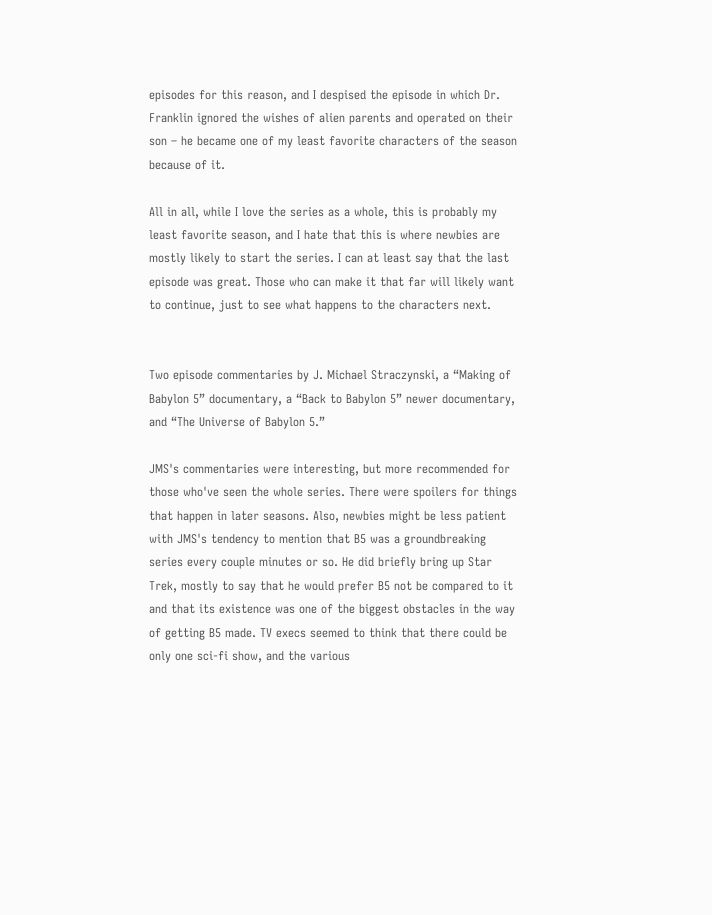episodes for this reason, and I despised the episode in which Dr. Franklin ignored the wishes of alien parents and operated on their son – he became one of my least favorite characters of the season because of it.

All in all, while I love the series as a whole, this is probably my least favorite season, and I hate that this is where newbies are mostly likely to start the series. I can at least say that the last episode was great. Those who can make it that far will likely want to continue, just to see what happens to the characters next.


Two episode commentaries by J. Michael Straczynski, a “Making of Babylon 5” documentary, a “Back to Babylon 5” newer documentary, and “The Universe of Babylon 5.”

JMS's commentaries were interesting, but more recommended for those who've seen the whole series. There were spoilers for things that happen in later seasons. Also, newbies might be less patient with JMS's tendency to mention that B5 was a groundbreaking series every couple minutes or so. He did briefly bring up Star Trek, mostly to say that he would prefer B5 not be compared to it and that its existence was one of the biggest obstacles in the way of getting B5 made. TV execs seemed to think that there could be only one sci-fi show, and the various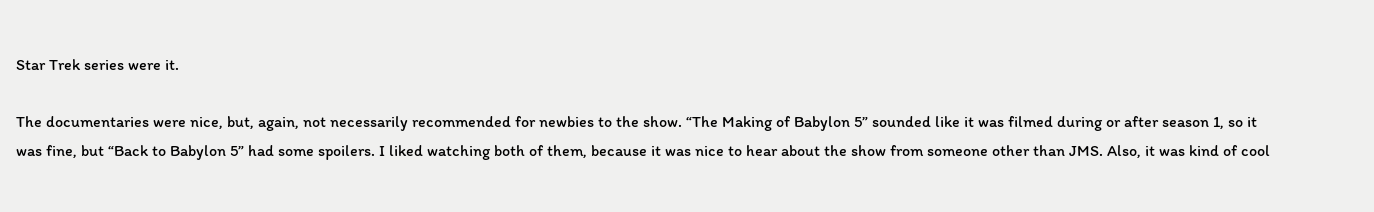Star Trek series were it.

The documentaries were nice, but, again, not necessarily recommended for newbies to the show. “The Making of Babylon 5” sounded like it was filmed during or after season 1, so it was fine, but “Back to Babylon 5” had some spoilers. I liked watching both of them, because it was nice to hear about the show from someone other than JMS. Also, it was kind of cool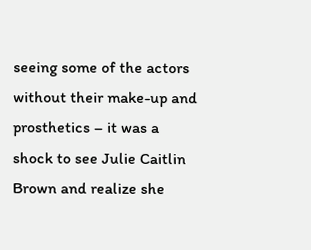seeing some of the actors without their make-up and prosthetics – it was a shock to see Julie Caitlin Brown and realize she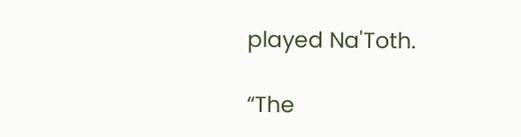played Na'Toth.

“The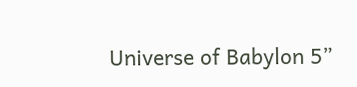Universe of Babylon 5”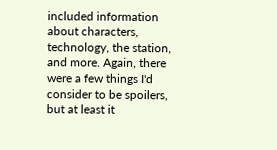included information about characters, technology, the station, and more. Again, there were a few things I'd consider to be spoilers, but at least it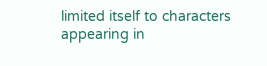limited itself to characters appearing in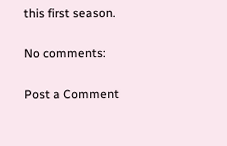this first season.

No comments:

Post a Comment